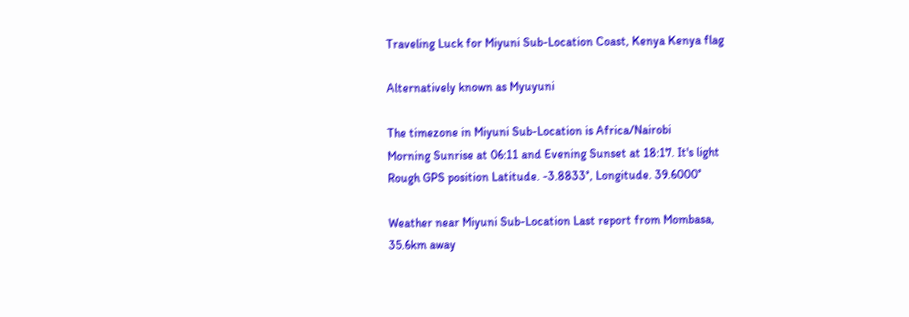Traveling Luck for Miyuni Sub-Location Coast, Kenya Kenya flag

Alternatively known as Myuyuni

The timezone in Miyuni Sub-Location is Africa/Nairobi
Morning Sunrise at 06:11 and Evening Sunset at 18:17. It's light
Rough GPS position Latitude. -3.8833°, Longitude. 39.6000°

Weather near Miyuni Sub-Location Last report from Mombasa, 35.6km away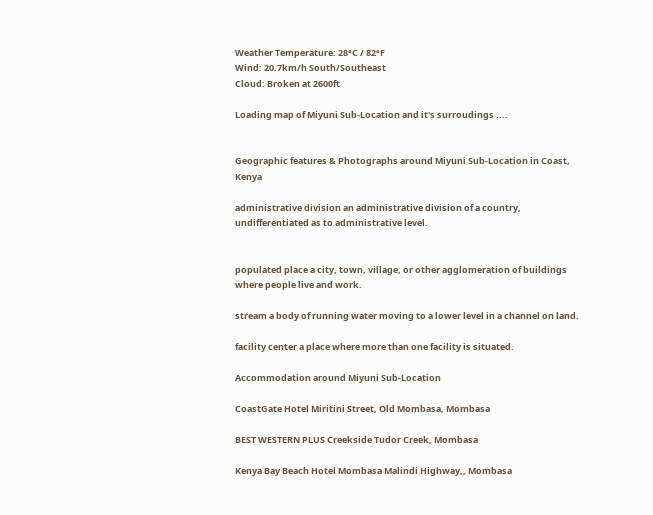Weather Temperature: 28°C / 82°F
Wind: 20.7km/h South/Southeast
Cloud: Broken at 2600ft

Loading map of Miyuni Sub-Location and it's surroudings ....


Geographic features & Photographs around Miyuni Sub-Location in Coast, Kenya

administrative division an administrative division of a country, undifferentiated as to administrative level.


populated place a city, town, village, or other agglomeration of buildings where people live and work.

stream a body of running water moving to a lower level in a channel on land.

facility center a place where more than one facility is situated.

Accommodation around Miyuni Sub-Location

CoastGate Hotel Miritini Street, Old Mombasa, Mombasa

BEST WESTERN PLUS Creekside Tudor Creek, Mombasa

Kenya Bay Beach Hotel Mombasa Malindi Highway,, Mombasa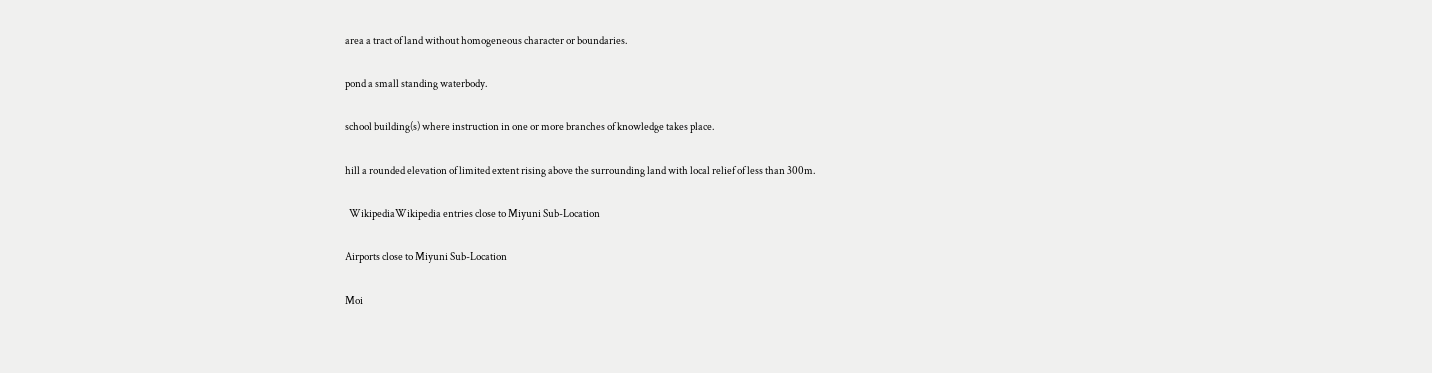area a tract of land without homogeneous character or boundaries.

pond a small standing waterbody.

school building(s) where instruction in one or more branches of knowledge takes place.

hill a rounded elevation of limited extent rising above the surrounding land with local relief of less than 300m.

  WikipediaWikipedia entries close to Miyuni Sub-Location

Airports close to Miyuni Sub-Location

Moi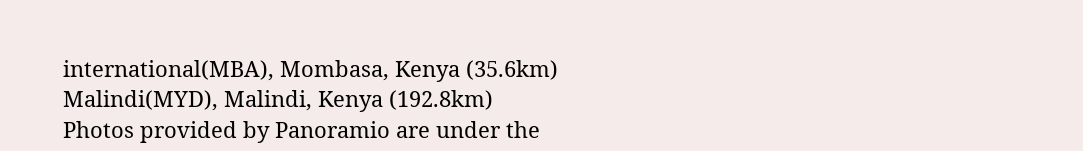international(MBA), Mombasa, Kenya (35.6km)
Malindi(MYD), Malindi, Kenya (192.8km)
Photos provided by Panoramio are under the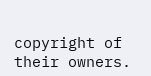copyright of their owners.